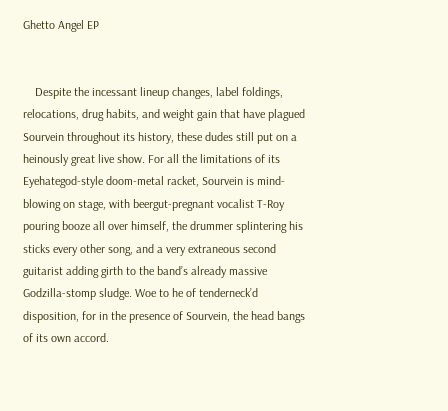Ghetto Angel EP


    Despite the incessant lineup changes, label foldings, relocations, drug habits, and weight gain that have plagued Sourvein throughout its history, these dudes still put on a heinously great live show. For all the limitations of its Eyehategod-style doom-metal racket, Sourvein is mind-blowing on stage, with beergut-pregnant vocalist T-Roy pouring booze all over himself, the drummer splintering his sticks every other song, and a very extraneous second guitarist adding girth to the band’s already massive Godzilla-stomp sludge. Woe to he of tenderneck’d disposition, for in the presence of Sourvein, the head bangs of its own accord.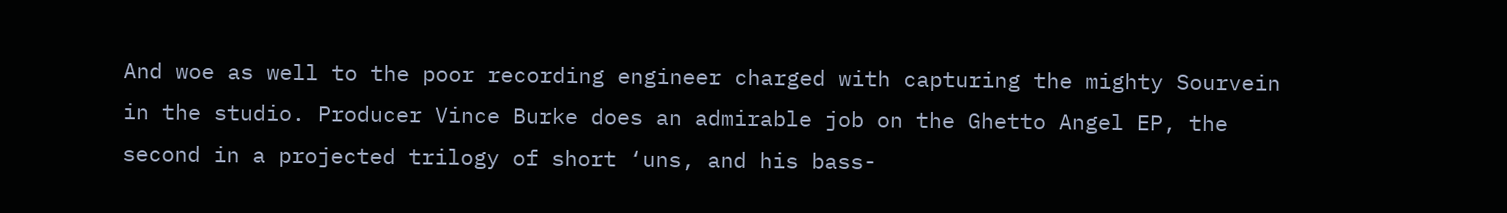And woe as well to the poor recording engineer charged with capturing the mighty Sourvein in the studio. Producer Vince Burke does an admirable job on the Ghetto Angel EP, the second in a projected trilogy of short ‘uns, and his bass-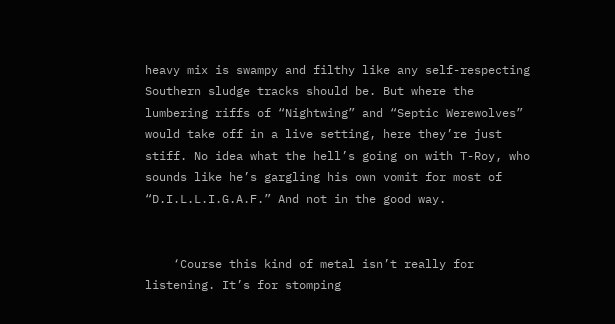heavy mix is swampy and filthy like any self-respecting Southern sludge tracks should be. But where the lumbering riffs of “Nightwing” and “Septic Werewolves” would take off in a live setting, here they’re just stiff. No idea what the hell’s going on with T-Roy, who sounds like he’s gargling his own vomit for most of “D.I.L.L.I.G.A.F.” And not in the good way.


    ‘Course this kind of metal isn’t really for listening. It’s for stomping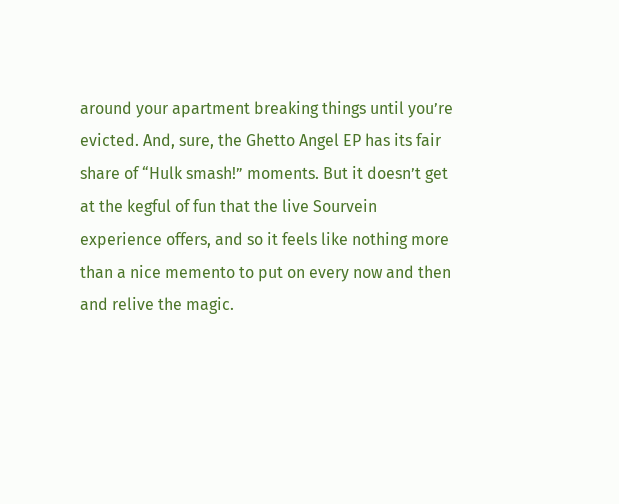around your apartment breaking things until you’re evicted. And, sure, the Ghetto Angel EP has its fair share of “Hulk smash!” moments. But it doesn’t get at the kegful of fun that the live Sourvein experience offers, and so it feels like nothing more than a nice memento to put on every now and then and relive the magic.